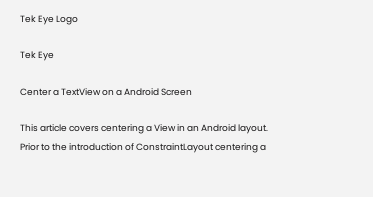Tek Eye Logo

Tek Eye

Center a TextView on a Android Screen

This article covers centering a View in an Android layout. Prior to the introduction of ConstraintLayout centering a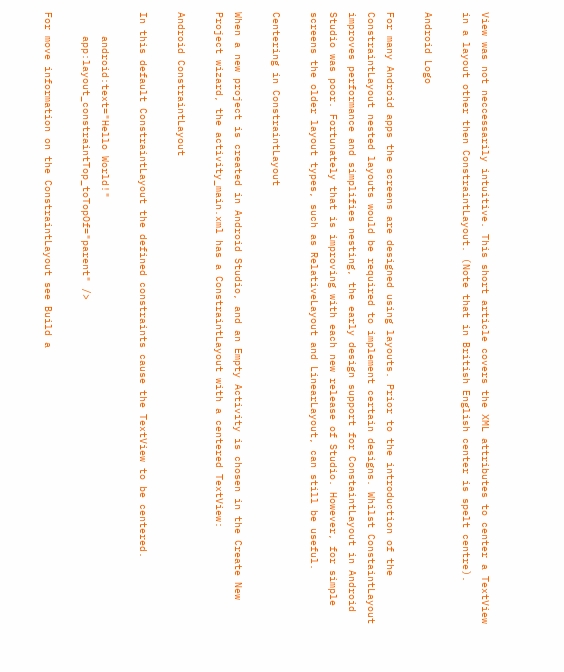View was not neccessarily intuitive. This short article covers the XML attributes to center a TextView in a layout other then ConstraintLayout. (Note that in British English center is spelt centre).

Android Logo

For many Android apps the screens are designed using layouts. Prior to the introduction of the ConstraintLayout nested layouts would be required to implement certain designs. Whilst ConstaintLayout improves performance and simplifies nesting, the early design support for ConstaintLayout in Android Studio was poor. Fortunately that is improving with each new release of Studio. However, for simple screens the older layout types, such as RelativeLayout and LinearLayout, can still be useful.

Centering in ConstraintLayout

When a new project is created in Android Studio, and an Empty Activity is chosen in the Create New Project wizard, the activity_main.xml has a ConstraintLayout with a centered TextView:

Android ConstraintLayout

In this default ConstraintLayout the defined constraints cause the TextView to be centered.

    android:text="Hello World!"
    app:layout_constraintTop_toTopOf="parent" />

For move information on the ConstraintLayout see Build a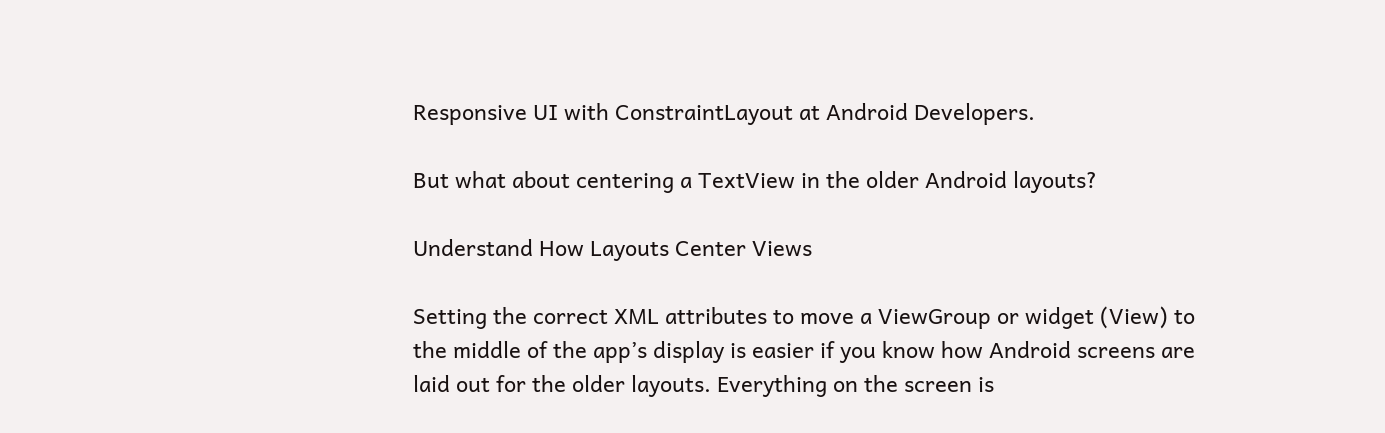Responsive UI with ConstraintLayout at Android Developers.

But what about centering a TextView in the older Android layouts?

Understand How Layouts Center Views

Setting the correct XML attributes to move a ViewGroup or widget (View) to the middle of the app’s display is easier if you know how Android screens are laid out for the older layouts. Everything on the screen is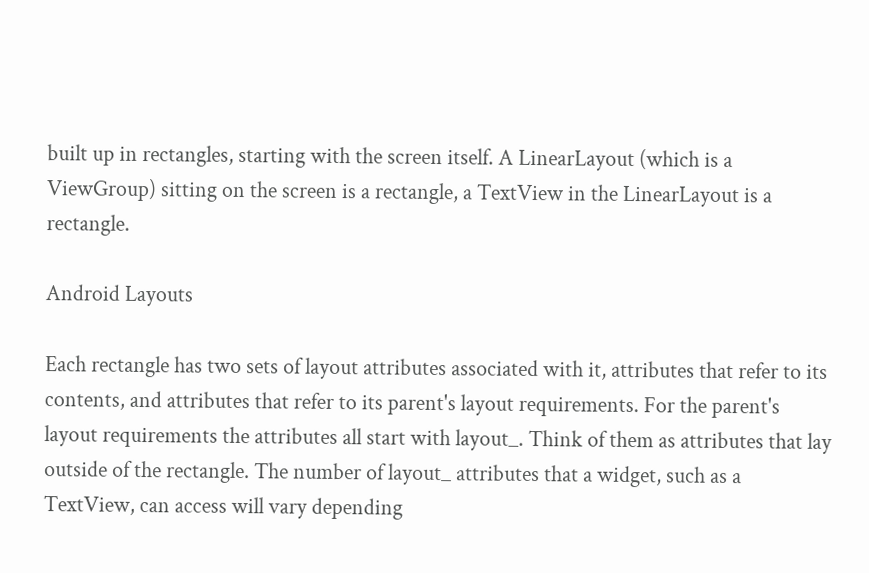built up in rectangles, starting with the screen itself. A LinearLayout (which is a ViewGroup) sitting on the screen is a rectangle, a TextView in the LinearLayout is a rectangle.

Android Layouts

Each rectangle has two sets of layout attributes associated with it, attributes that refer to its contents, and attributes that refer to its parent's layout requirements. For the parent's layout requirements the attributes all start with layout_. Think of them as attributes that lay outside of the rectangle. The number of layout_ attributes that a widget, such as a TextView, can access will vary depending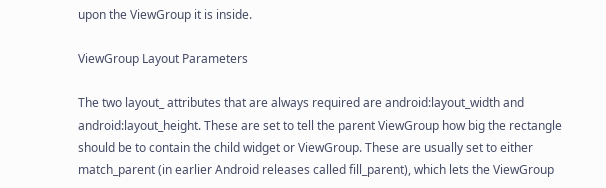upon the ViewGroup it is inside.

ViewGroup Layout Parameters

The two layout_ attributes that are always required are android:layout_width and android:layout_height. These are set to tell the parent ViewGroup how big the rectangle should be to contain the child widget or ViewGroup. These are usually set to either match_parent (in earlier Android releases called fill_parent), which lets the ViewGroup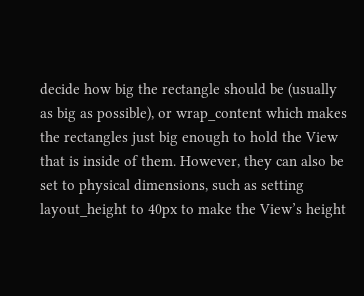decide how big the rectangle should be (usually as big as possible), or wrap_content which makes the rectangles just big enough to hold the View that is inside of them. However, they can also be set to physical dimensions, such as setting layout_height to 40px to make the View’s height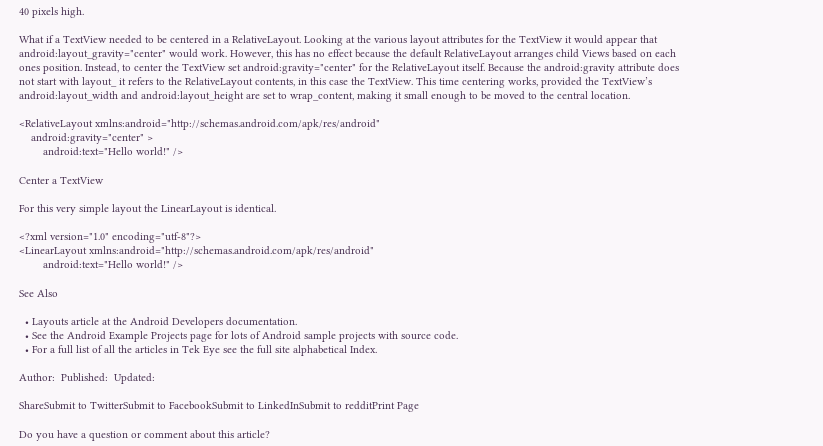40 pixels high.

What if a TextView needed to be centered in a RelativeLayout. Looking at the various layout attributes for the TextView it would appear that android:layout_gravity="center" would work. However, this has no effect because the default RelativeLayout arranges child Views based on each ones position. Instead, to center the TextView set android:gravity="center" for the RelativeLayout itself. Because the android:gravity attribute does not start with layout_ it refers to the RelativeLayout contents, in this case the TextView. This time centering works, provided the TextView’s android:layout_width and android:layout_height are set to wrap_content, making it small enough to be moved to the central location.

<RelativeLayout xmlns:android="http://schemas.android.com/apk/res/android"
    android:gravity="center" >
        android:text="Hello world!" />

Center a TextView

For this very simple layout the LinearLayout is identical.

<?xml version="1.0" encoding="utf-8"?>
<LinearLayout xmlns:android="http://schemas.android.com/apk/res/android"
        android:text="Hello world!" />

See Also

  • Layouts article at the Android Developers documentation.
  • See the Android Example Projects page for lots of Android sample projects with source code.
  • For a full list of all the articles in Tek Eye see the full site alphabetical Index.

Author:  Published:  Updated:

ShareSubmit to TwitterSubmit to FacebookSubmit to LinkedInSubmit to redditPrint Page

Do you have a question or comment about this article?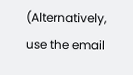(Alternatively, use the email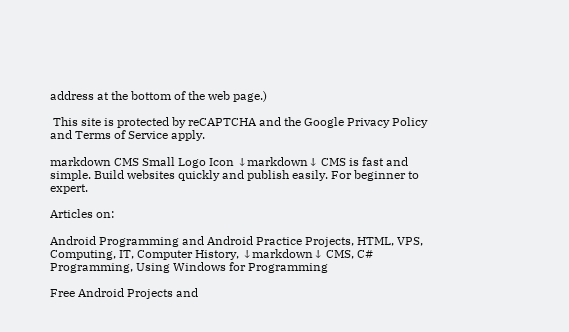address at the bottom of the web page.)

 This site is protected by reCAPTCHA and the Google Privacy Policy and Terms of Service apply.

markdown CMS Small Logo Icon ↓markdown↓ CMS is fast and simple. Build websites quickly and publish easily. For beginner to expert.

Articles on:

Android Programming and Android Practice Projects, HTML, VPS, Computing, IT, Computer History, ↓markdown↓ CMS, C# Programming, Using Windows for Programming

Free Android Projects and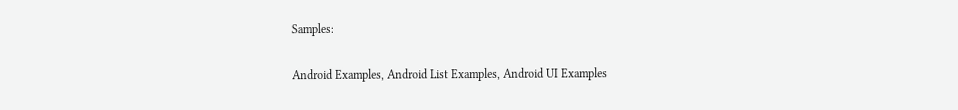Samples:

Android Examples, Android List Examples, Android UI Examples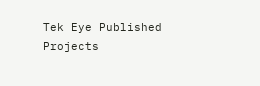Tek Eye Published Projects